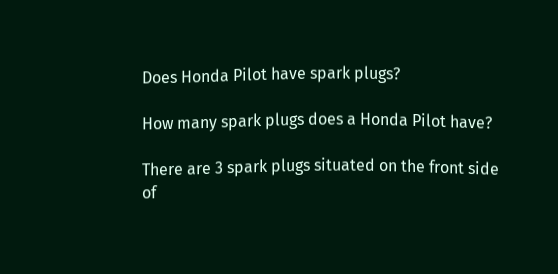Does Honda Pilot have spark plugs?

How many spark plugs does a Honda Pilot have?

There are 3 spark plugs situated on the front side of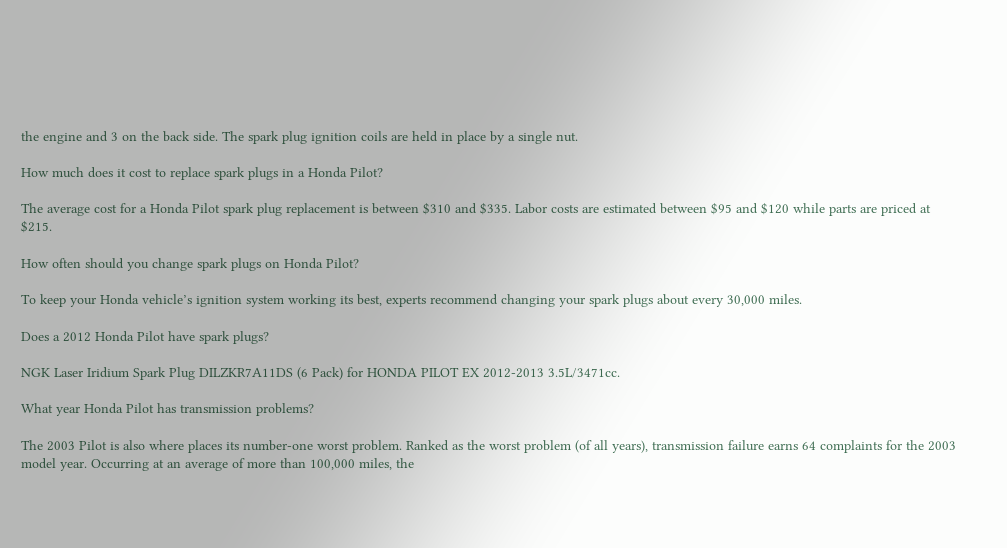the engine and 3 on the back side. The spark plug ignition coils are held in place by a single nut.

How much does it cost to replace spark plugs in a Honda Pilot?

The average cost for a Honda Pilot spark plug replacement is between $310 and $335. Labor costs are estimated between $95 and $120 while parts are priced at $215.

How often should you change spark plugs on Honda Pilot?

To keep your Honda vehicle’s ignition system working its best, experts recommend changing your spark plugs about every 30,000 miles.

Does a 2012 Honda Pilot have spark plugs?

NGK Laser Iridium Spark Plug DILZKR7A11DS (6 Pack) for HONDA PILOT EX 2012-2013 3.5L/3471cc.

What year Honda Pilot has transmission problems?

The 2003 Pilot is also where places its number-one worst problem. Ranked as the worst problem (of all years), transmission failure earns 64 complaints for the 2003 model year. Occurring at an average of more than 100,000 miles, the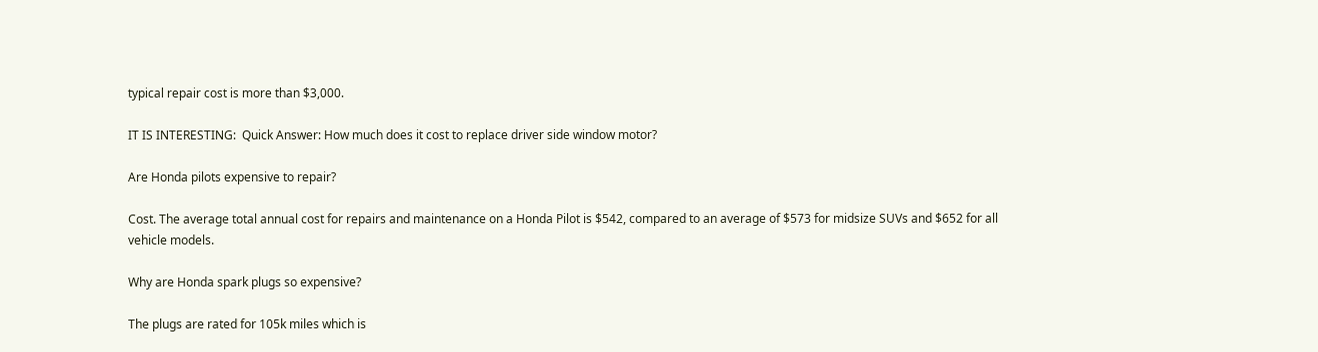typical repair cost is more than $3,000.

IT IS INTERESTING:  Quick Answer: How much does it cost to replace driver side window motor?

Are Honda pilots expensive to repair?

Cost. The average total annual cost for repairs and maintenance on a Honda Pilot is $542, compared to an average of $573 for midsize SUVs and $652 for all vehicle models.

Why are Honda spark plugs so expensive?

The plugs are rated for 105k miles which is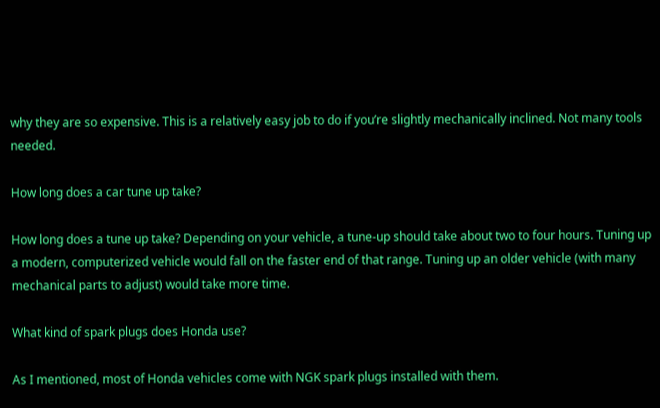why they are so expensive. This is a relatively easy job to do if you’re slightly mechanically inclined. Not many tools needed.

How long does a car tune up take?

How long does a tune up take? Depending on your vehicle, a tune-up should take about two to four hours. Tuning up a modern, computerized vehicle would fall on the faster end of that range. Tuning up an older vehicle (with many mechanical parts to adjust) would take more time.

What kind of spark plugs does Honda use?

As I mentioned, most of Honda vehicles come with NGK spark plugs installed with them.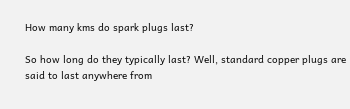How many kms do spark plugs last?

So how long do they typically last? Well, standard copper plugs are said to last anywhere from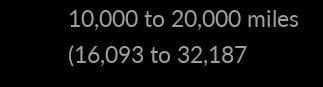10,000 to 20,000 miles (16,093 to 32,187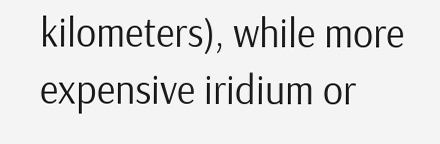kilometers), while more expensive iridium or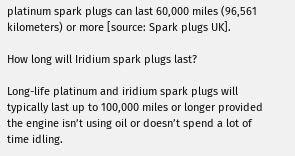platinum spark plugs can last 60,000 miles (96,561 kilometers) or more [source: Spark plugs UK].

How long will Iridium spark plugs last?

Long-life platinum and iridium spark plugs will typically last up to 100,000 miles or longer provided the engine isn’t using oil or doesn’t spend a lot of time idling.